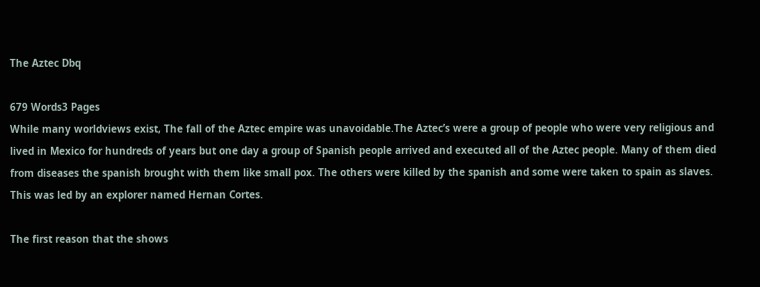The Aztec Dbq

679 Words3 Pages
While many worldviews exist, The fall of the Aztec empire was unavoidable.The Aztec’s were a group of people who were very religious and lived in Mexico for hundreds of years but one day a group of Spanish people arrived and executed all of the Aztec people. Many of them died from diseases the spanish brought with them like small pox. The others were killed by the spanish and some were taken to spain as slaves. This was led by an explorer named Hernan Cortes.

The first reason that the shows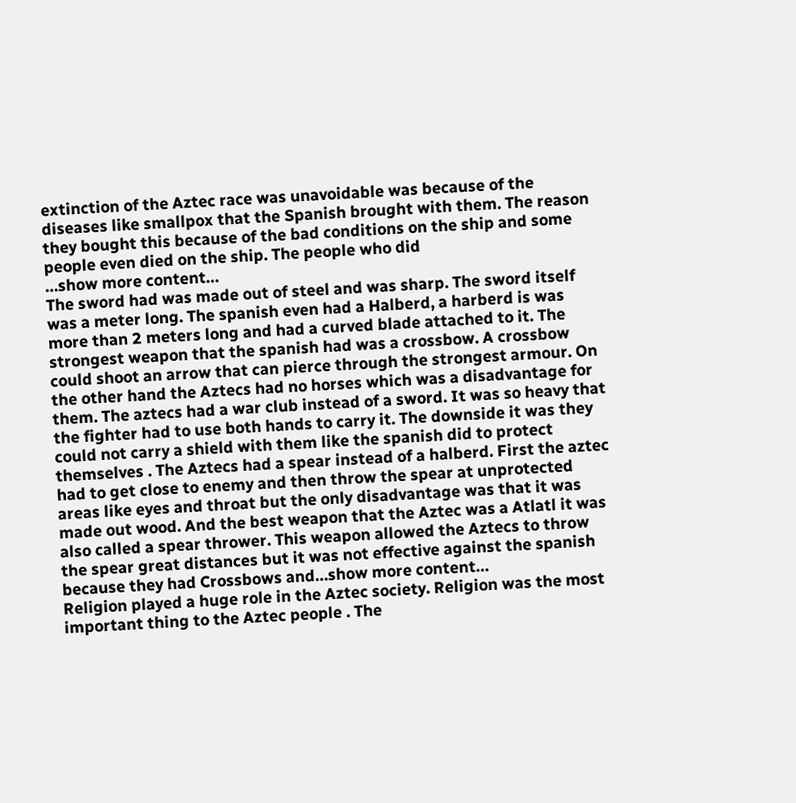extinction of the Aztec race was unavoidable was because of the diseases like smallpox that the Spanish brought with them. The reason they bought this because of the bad conditions on the ship and some people even died on the ship. The people who did
…show more content…
The sword had was made out of steel and was sharp. The sword itself was a meter long. The spanish even had a Halberd, a harberd is was more than 2 meters long and had a curved blade attached to it. The strongest weapon that the spanish had was a crossbow. A crossbow could shoot an arrow that can pierce through the strongest armour. On the other hand the Aztecs had no horses which was a disadvantage for them. The aztecs had a war club instead of a sword. It was so heavy that the fighter had to use both hands to carry it. The downside it was they could not carry a shield with them like the spanish did to protect themselves . The Aztecs had a spear instead of a halberd. First the aztec had to get close to enemy and then throw the spear at unprotected areas like eyes and throat but the only disadvantage was that it was made out wood. And the best weapon that the Aztec was a Atlatl it was also called a spear thrower. This weapon allowed the Aztecs to throw the spear great distances but it was not effective against the spanish because they had Crossbows and…show more content…
Religion played a huge role in the Aztec society. Religion was the most important thing to the Aztec people . The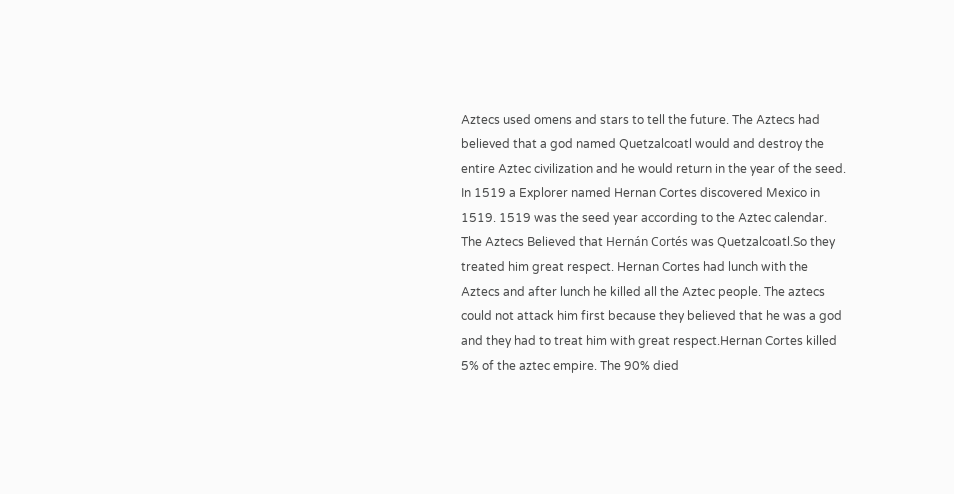Aztecs used omens and stars to tell the future. The Aztecs had believed that a god named Quetzalcoatl would and destroy the entire Aztec civilization and he would return in the year of the seed. In 1519 a Explorer named Hernan Cortes discovered Mexico in 1519. 1519 was the seed year according to the Aztec calendar. The Aztecs Believed that Hernán Cortés was Quetzalcoatl.So they treated him great respect. Hernan Cortes had lunch with the Aztecs and after lunch he killed all the Aztec people. The aztecs could not attack him first because they believed that he was a god and they had to treat him with great respect.Hernan Cortes killed 5% of the aztec empire. The 90% died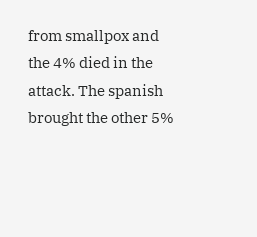from smallpox and the 4% died in the attack. The spanish brought the other 5%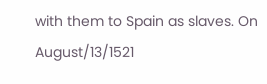with them to Spain as slaves. On August/13/1521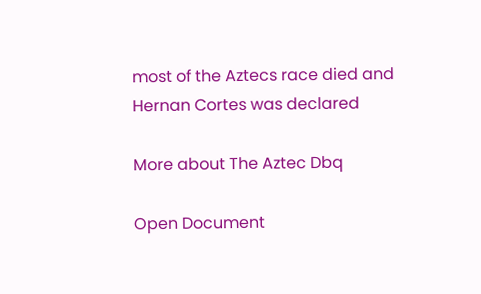most of the Aztecs race died and Hernan Cortes was declared

More about The Aztec Dbq

Open Document